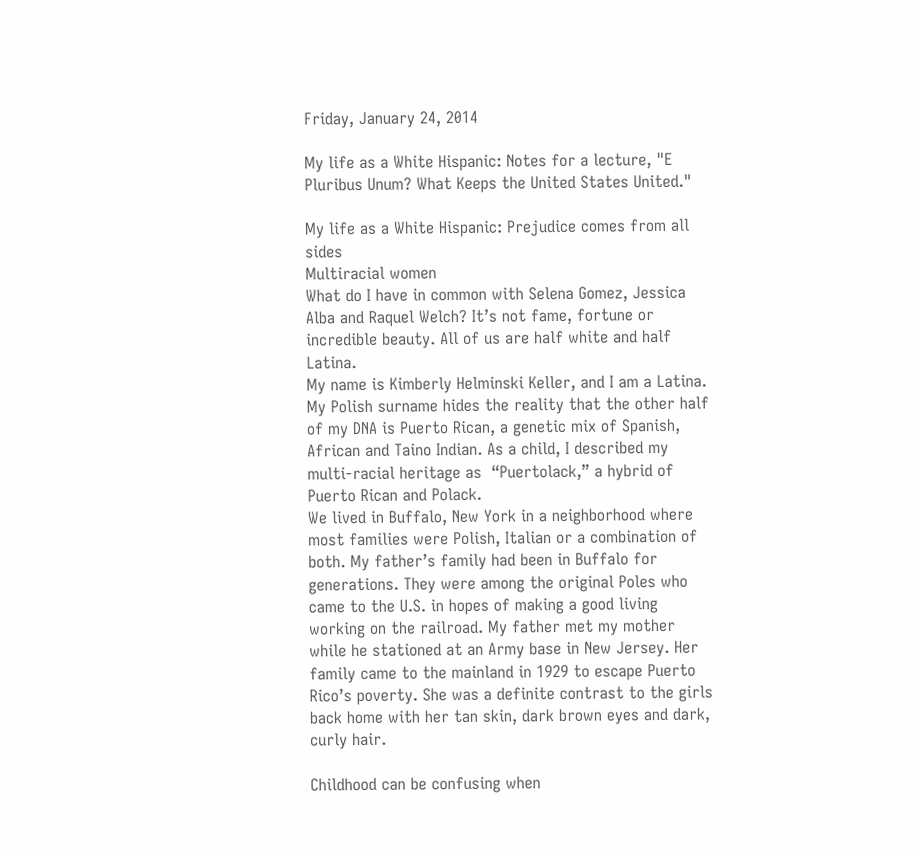Friday, January 24, 2014

My life as a White Hispanic: Notes for a lecture, "E Pluribus Unum? What Keeps the United States United."

My life as a White Hispanic: Prejudice comes from all sides
Multiracial women
What do I have in common with Selena Gomez, Jessica Alba and Raquel Welch? It’s not fame, fortune or incredible beauty. All of us are half white and half Latina.
My name is Kimberly Helminski Keller, and I am a Latina.
My Polish surname hides the reality that the other half of my DNA is Puerto Rican, a genetic mix of Spanish, African and Taino Indian. As a child, I described my multi-racial heritage as  “Puertolack,” a hybrid of Puerto Rican and Polack.
We lived in Buffalo, New York in a neighborhood where most families were Polish, Italian or a combination of both. My father’s family had been in Buffalo for generations. They were among the original Poles who came to the U.S. in hopes of making a good living working on the railroad. My father met my mother while he stationed at an Army base in New Jersey. Her family came to the mainland in 1929 to escape Puerto Rico’s poverty. She was a definite contrast to the girls back home with her tan skin, dark brown eyes and dark, curly hair.

Childhood can be confusing when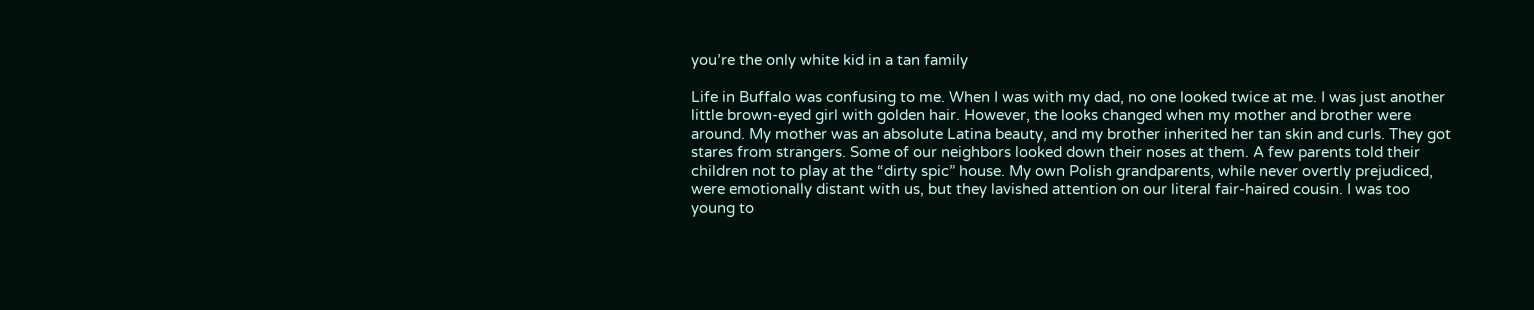you’re the only white kid in a tan family

Life in Buffalo was confusing to me. When I was with my dad, no one looked twice at me. I was just another little brown-eyed girl with golden hair. However, the looks changed when my mother and brother were around. My mother was an absolute Latina beauty, and my brother inherited her tan skin and curls. They got stares from strangers. Some of our neighbors looked down their noses at them. A few parents told their children not to play at the “dirty spic” house. My own Polish grandparents, while never overtly prejudiced, were emotionally distant with us, but they lavished attention on our literal fair-haired cousin. I was too young to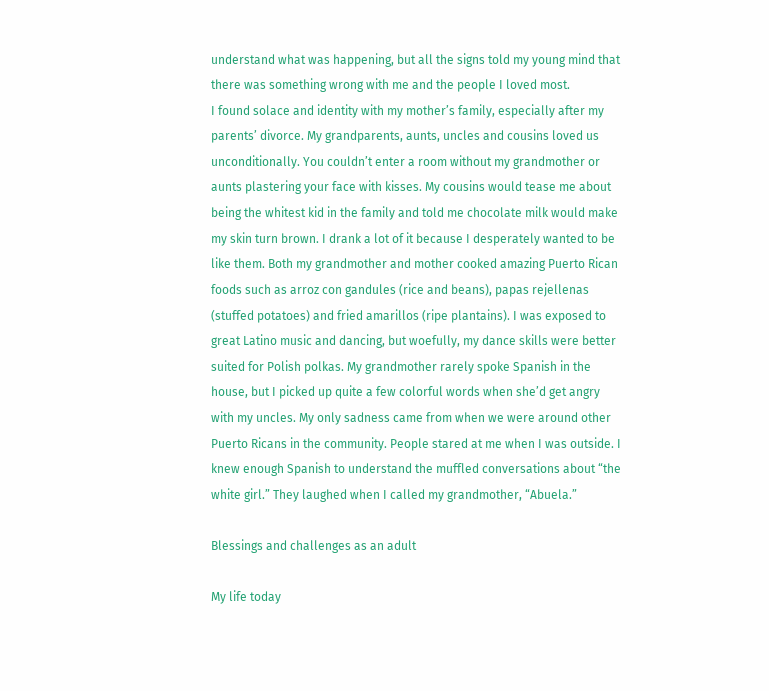understand what was happening, but all the signs told my young mind that there was something wrong with me and the people I loved most.
I found solace and identity with my mother’s family, especially after my parents’ divorce. My grandparents, aunts, uncles and cousins loved us unconditionally. You couldn’t enter a room without my grandmother or aunts plastering your face with kisses. My cousins would tease me about being the whitest kid in the family and told me chocolate milk would make my skin turn brown. I drank a lot of it because I desperately wanted to be like them. Both my grandmother and mother cooked amazing Puerto Rican foods such as arroz con gandules (rice and beans), papas rejellenas (stuffed potatoes) and fried amarillos (ripe plantains). I was exposed to great Latino music and dancing, but woefully, my dance skills were better suited for Polish polkas. My grandmother rarely spoke Spanish in the house, but I picked up quite a few colorful words when she’d get angry with my uncles. My only sadness came from when we were around other Puerto Ricans in the community. People stared at me when I was outside. I knew enough Spanish to understand the muffled conversations about “the white girl.” They laughed when I called my grandmother, “Abuela.”

Blessings and challenges as an adult

My life today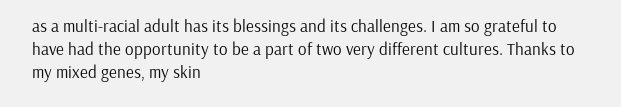as a multi-racial adult has its blessings and its challenges. I am so grateful to have had the opportunity to be a part of two very different cultures. Thanks to my mixed genes, my skin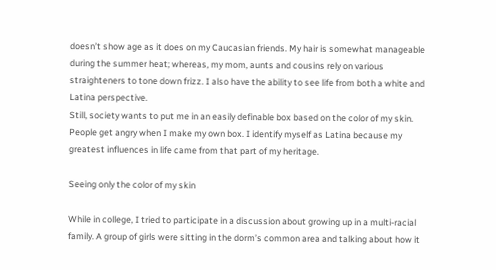doesn’t show age as it does on my Caucasian friends. My hair is somewhat manageable during the summer heat; whereas, my mom, aunts and cousins rely on various straighteners to tone down frizz. I also have the ability to see life from both a white and Latina perspective.
Still, society wants to put me in an easily definable box based on the color of my skin. People get angry when I make my own box. I identify myself as Latina because my greatest influences in life came from that part of my heritage.

Seeing only the color of my skin

While in college, I tried to participate in a discussion about growing up in a multi-racial family. A group of girls were sitting in the dorm’s common area and talking about how it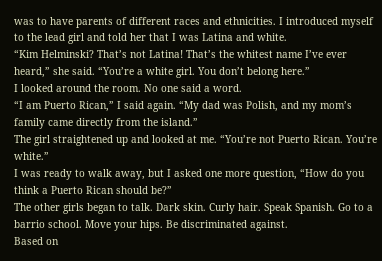was to have parents of different races and ethnicities. I introduced myself to the lead girl and told her that I was Latina and white.
“Kim Helminski? That’s not Latina! That’s the whitest name I’ve ever heard,” she said. “You’re a white girl. You don’t belong here.”
I looked around the room. No one said a word.
“I am Puerto Rican,” I said again. “My dad was Polish, and my mom’s family came directly from the island.”
The girl straightened up and looked at me. “You’re not Puerto Rican. You’re white.”
I was ready to walk away, but I asked one more question, “How do you think a Puerto Rican should be?”
The other girls began to talk. Dark skin. Curly hair. Speak Spanish. Go to a barrio school. Move your hips. Be discriminated against.
Based on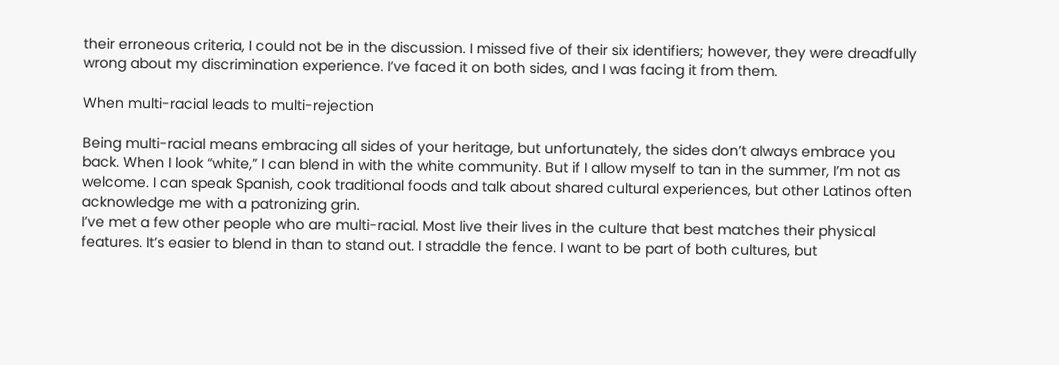their erroneous criteria, I could not be in the discussion. I missed five of their six identifiers; however, they were dreadfully wrong about my discrimination experience. I’ve faced it on both sides, and I was facing it from them.

When multi-racial leads to multi-rejection

Being multi-racial means embracing all sides of your heritage, but unfortunately, the sides don’t always embrace you back. When I look “white,” I can blend in with the white community. But if I allow myself to tan in the summer, I’m not as welcome. I can speak Spanish, cook traditional foods and talk about shared cultural experiences, but other Latinos often acknowledge me with a patronizing grin.
I’ve met a few other people who are multi-racial. Most live their lives in the culture that best matches their physical features. It’s easier to blend in than to stand out. I straddle the fence. I want to be part of both cultures, but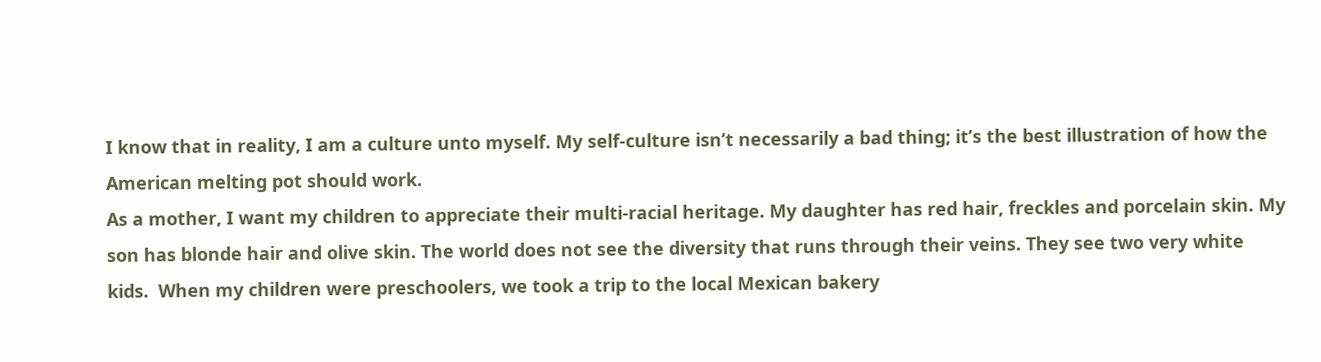I know that in reality, I am a culture unto myself. My self-culture isn’t necessarily a bad thing; it’s the best illustration of how the American melting pot should work.
As a mother, I want my children to appreciate their multi-racial heritage. My daughter has red hair, freckles and porcelain skin. My son has blonde hair and olive skin. The world does not see the diversity that runs through their veins. They see two very white kids.  When my children were preschoolers, we took a trip to the local Mexican bakery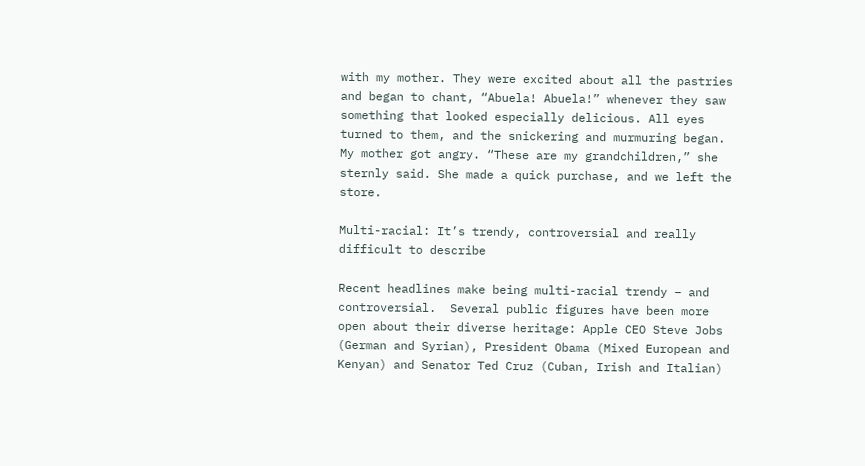with my mother. They were excited about all the pastries and began to chant, “Abuela! Abuela!” whenever they saw something that looked especially delicious. All eyes turned to them, and the snickering and murmuring began. My mother got angry. “These are my grandchildren,” she sternly said. She made a quick purchase, and we left the store.

Multi-racial: It’s trendy, controversial and really difficult to describe

Recent headlines make being multi-racial trendy – and controversial.  Several public figures have been more open about their diverse heritage: Apple CEO Steve Jobs (German and Syrian), President Obama (Mixed European and Kenyan) and Senator Ted Cruz (Cuban, Irish and Italian)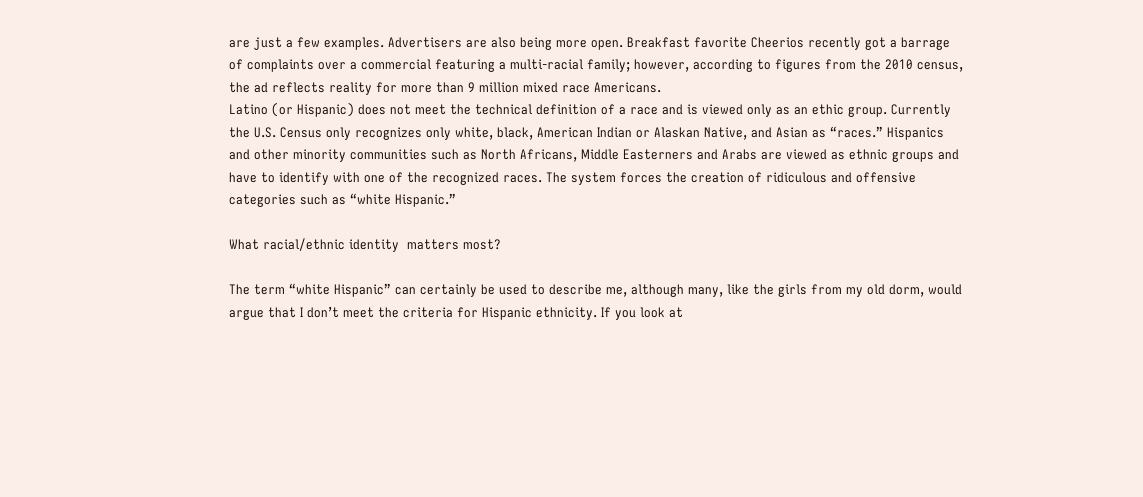are just a few examples. Advertisers are also being more open. Breakfast favorite Cheerios recently got a barrage of complaints over a commercial featuring a multi-racial family; however, according to figures from the 2010 census, the ad reflects reality for more than 9 million mixed race Americans.
Latino (or Hispanic) does not meet the technical definition of a race and is viewed only as an ethic group. Currently the U.S. Census only recognizes only white, black, American Indian or Alaskan Native, and Asian as “races.” Hispanics and other minority communities such as North Africans, Middle Easterners and Arabs are viewed as ethnic groups and have to identify with one of the recognized races. The system forces the creation of ridiculous and offensive categories such as “white Hispanic.”

What racial/ethnic identity  matters most?

The term “white Hispanic” can certainly be used to describe me, although many, like the girls from my old dorm, would argue that I don’t meet the criteria for Hispanic ethnicity. If you look at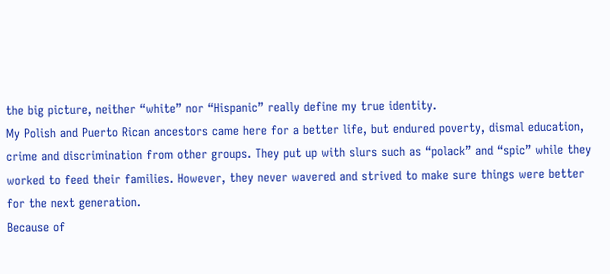the big picture, neither “white” nor “Hispanic” really define my true identity.
My Polish and Puerto Rican ancestors came here for a better life, but endured poverty, dismal education, crime and discrimination from other groups. They put up with slurs such as “polack” and “spic” while they worked to feed their families. However, they never wavered and strived to make sure things were better for the next generation.
Because of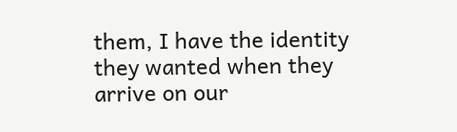them, I have the identity they wanted when they arrive on our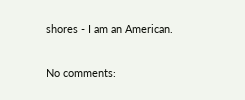shores - I am an American.

No comments: